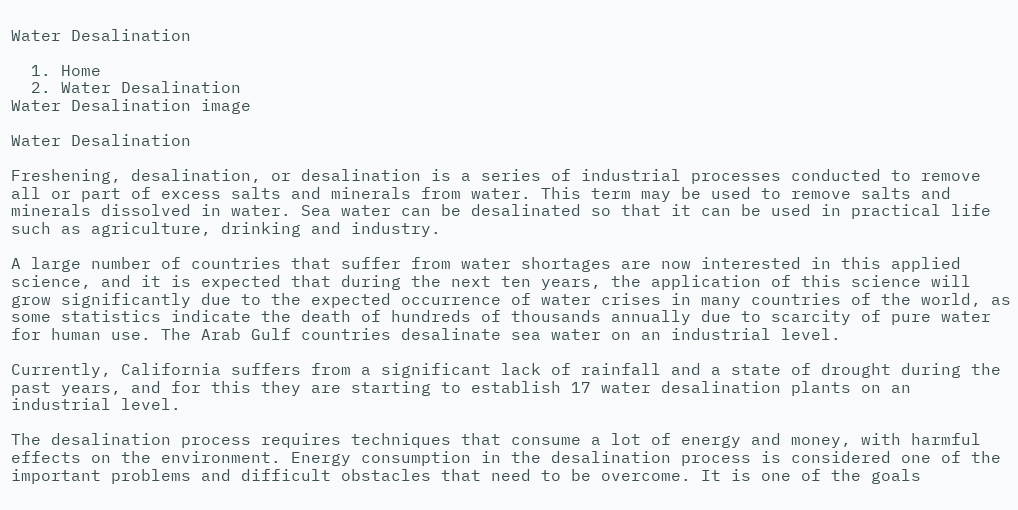Water Desalination

  1. Home
  2. Water Desalination
Water Desalination image

Water Desalination

Freshening, desalination, or desalination is a series of industrial processes conducted to remove all or part of excess salts and minerals from water. This term may be used to remove salts and minerals dissolved in water. Sea water can be desalinated so that it can be used in practical life such as agriculture, drinking and industry.

A large number of countries that suffer from water shortages are now interested in this applied science, and it is expected that during the next ten years, the application of this science will grow significantly due to the expected occurrence of water crises in many countries of the world, as some statistics indicate the death of hundreds of thousands annually due to scarcity of pure water for human use. The Arab Gulf countries desalinate sea water on an industrial level.

Currently, California suffers from a significant lack of rainfall and a state of drought during the past years, and for this they are starting to establish 17 water desalination plants on an industrial level.

The desalination process requires techniques that consume a lot of energy and money, with harmful effects on the environment. Energy consumption in the desalination process is considered one of the important problems and difficult obstacles that need to be overcome. It is one of the goals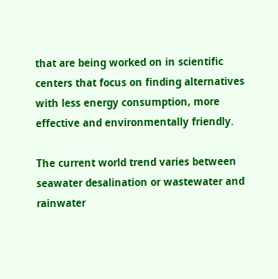that are being worked on in scientific centers that focus on finding alternatives with less energy consumption, more effective and environmentally friendly.

The current world trend varies between seawater desalination or wastewater and rainwater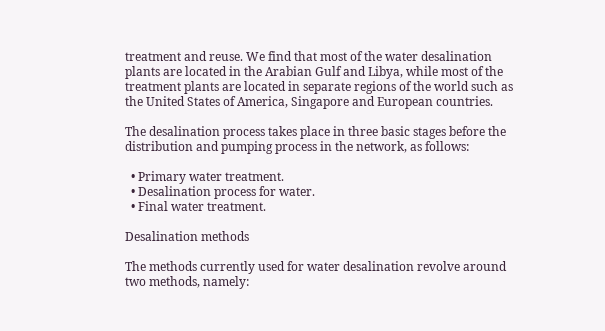treatment and reuse. We find that most of the water desalination plants are located in the Arabian Gulf and Libya, while most of the treatment plants are located in separate regions of the world such as the United States of America, Singapore and European countries.

The desalination process takes place in three basic stages before the distribution and pumping process in the network, as follows:

  • Primary water treatment.
  • Desalination process for water.
  • Final water treatment.

Desalination methods

The methods currently used for water desalination revolve around two methods, namely: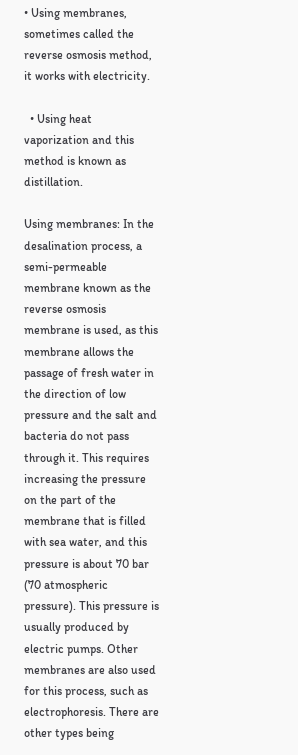• Using membranes, sometimes called the reverse osmosis method, it works with electricity.

  • Using heat vaporization and this method is known as distillation.

Using membranes: In the desalination process, a semi-permeable membrane known as the reverse osmosis membrane is used, as this membrane allows the passage of fresh water in the direction of low pressure and the salt and bacteria do not pass through it. This requires increasing the pressure on the part of the membrane that is filled with sea water, and this pressure is about 70 bar (70 atmospheric pressure). This pressure is usually produced by electric pumps. Other membranes are also used for this process, such as electrophoresis. There are other types being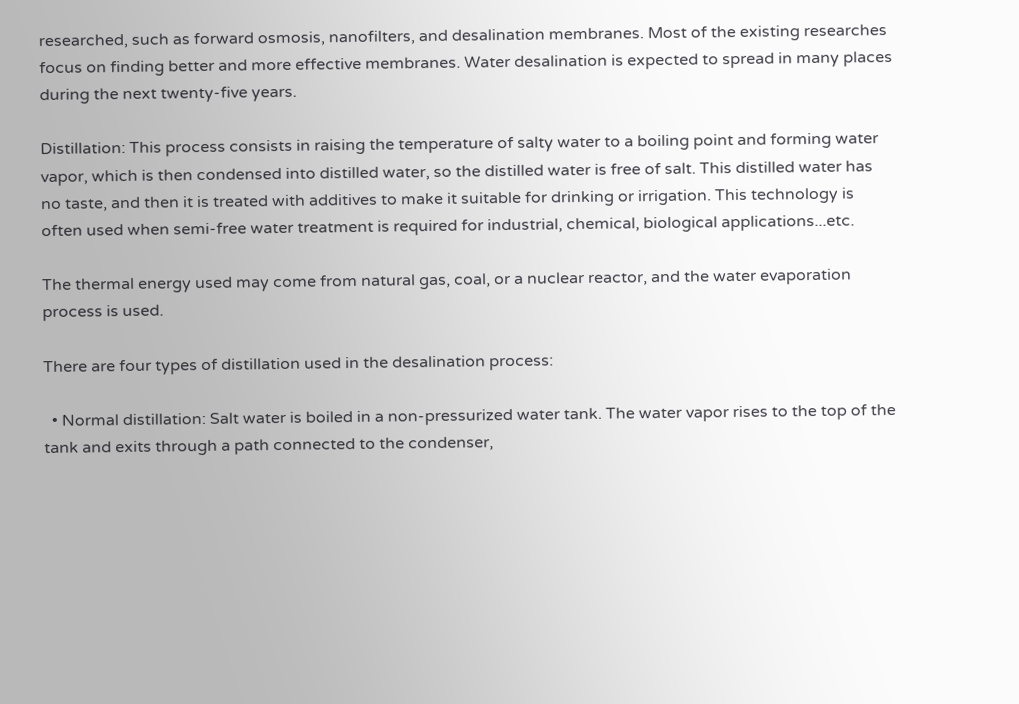researched, such as forward osmosis, nanofilters, and desalination membranes. Most of the existing researches focus on finding better and more effective membranes. Water desalination is expected to spread in many places during the next twenty-five years.

Distillation: This process consists in raising the temperature of salty water to a boiling point and forming water vapor, which is then condensed into distilled water, so the distilled water is free of salt. This distilled water has no taste, and then it is treated with additives to make it suitable for drinking or irrigation. This technology is often used when semi-free water treatment is required for industrial, chemical, biological applications...etc.

The thermal energy used may come from natural gas, coal, or a nuclear reactor, and the water evaporation process is used.

There are four types of distillation used in the desalination process:

  • Normal distillation: Salt water is boiled in a non-pressurized water tank. The water vapor rises to the top of the tank and exits through a path connected to the condenser,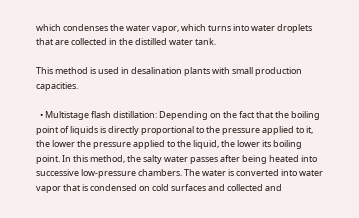which condenses the water vapor, which turns into water droplets that are collected in the distilled water tank.

This method is used in desalination plants with small production capacities.

  • Multistage flash distillation: Depending on the fact that the boiling point of liquids is directly proportional to the pressure applied to it, the lower the pressure applied to the liquid, the lower its boiling point. In this method, the salty water passes after being heated into successive low-pressure chambers. The water is converted into water vapor that is condensed on cold surfaces and collected and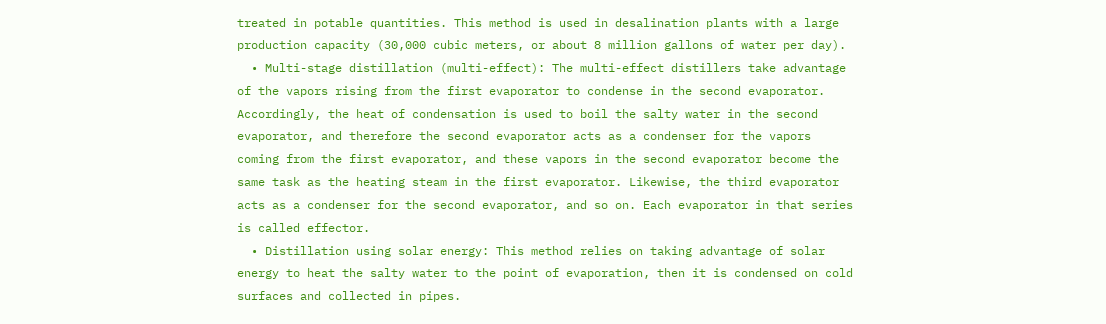treated in potable quantities. This method is used in desalination plants with a large production capacity (30,000 cubic meters, or about 8 million gallons of water per day).
  • Multi-stage distillation (multi-effect): The multi-effect distillers take advantage of the vapors rising from the first evaporator to condense in the second evaporator. Accordingly, the heat of condensation is used to boil the salty water in the second evaporator, and therefore the second evaporator acts as a condenser for the vapors coming from the first evaporator, and these vapors in the second evaporator become the same task as the heating steam in the first evaporator. Likewise, the third evaporator acts as a condenser for the second evaporator, and so on. Each evaporator in that series is called effector.
  • Distillation using solar energy: This method relies on taking advantage of solar energy to heat the salty water to the point of evaporation, then it is condensed on cold surfaces and collected in pipes.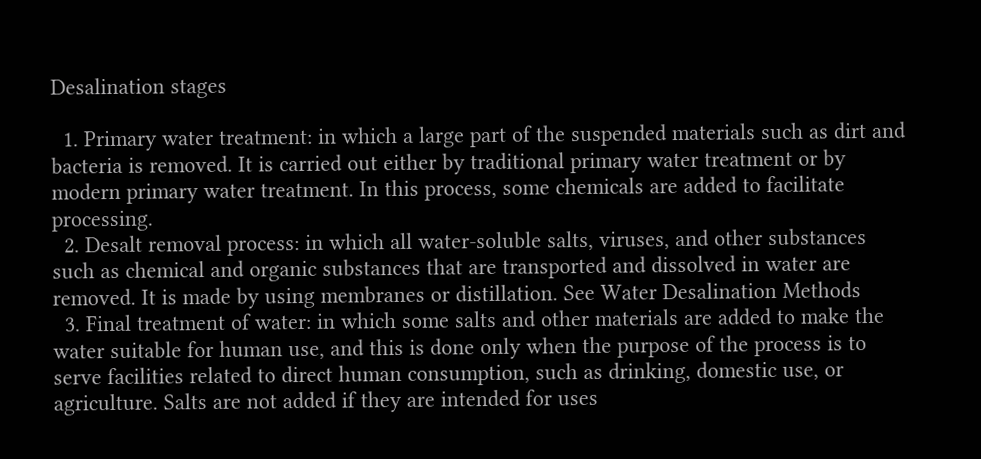Desalination stages

  1. Primary water treatment: in which a large part of the suspended materials such as dirt and bacteria is removed. It is carried out either by traditional primary water treatment or by modern primary water treatment. In this process, some chemicals are added to facilitate processing.
  2. Desalt removal process: in which all water-soluble salts, viruses, and other substances such as chemical and organic substances that are transported and dissolved in water are removed. It is made by using membranes or distillation. See Water Desalination Methods
  3. Final treatment of water: in which some salts and other materials are added to make the water suitable for human use, and this is done only when the purpose of the process is to serve facilities related to direct human consumption, such as drinking, domestic use, or agriculture. Salts are not added if they are intended for uses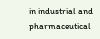in industrial and pharmaceutical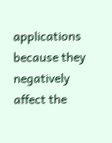applications because they negatively affect the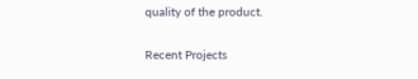quality of the product.

Recent Projects